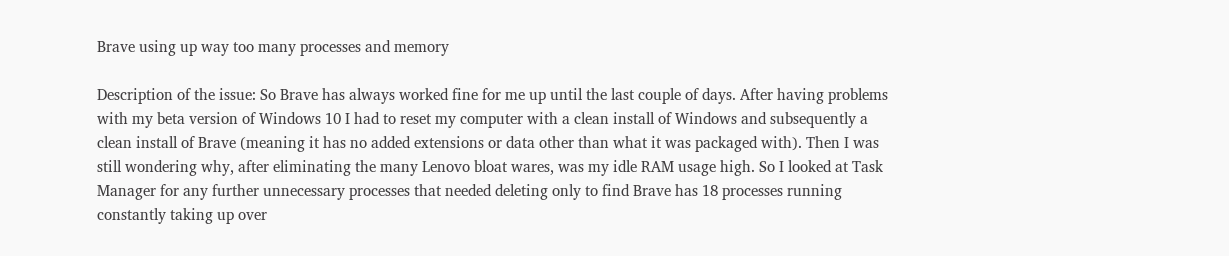Brave using up way too many processes and memory

Description of the issue: So Brave has always worked fine for me up until the last couple of days. After having problems with my beta version of Windows 10 I had to reset my computer with a clean install of Windows and subsequently a clean install of Brave (meaning it has no added extensions or data other than what it was packaged with). Then I was still wondering why, after eliminating the many Lenovo bloat wares, was my idle RAM usage high. So I looked at Task Manager for any further unnecessary processes that needed deleting only to find Brave has 18 processes running constantly taking up over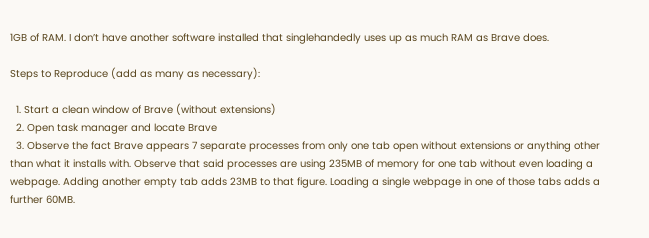1GB of RAM. I don’t have another software installed that singlehandedly uses up as much RAM as Brave does.

Steps to Reproduce (add as many as necessary):

  1. Start a clean window of Brave (without extensions)
  2. Open task manager and locate Brave
  3. Observe the fact Brave appears 7 separate processes from only one tab open without extensions or anything other than what it installs with. Observe that said processes are using 235MB of memory for one tab without even loading a webpage. Adding another empty tab adds 23MB to that figure. Loading a single webpage in one of those tabs adds a further 60MB.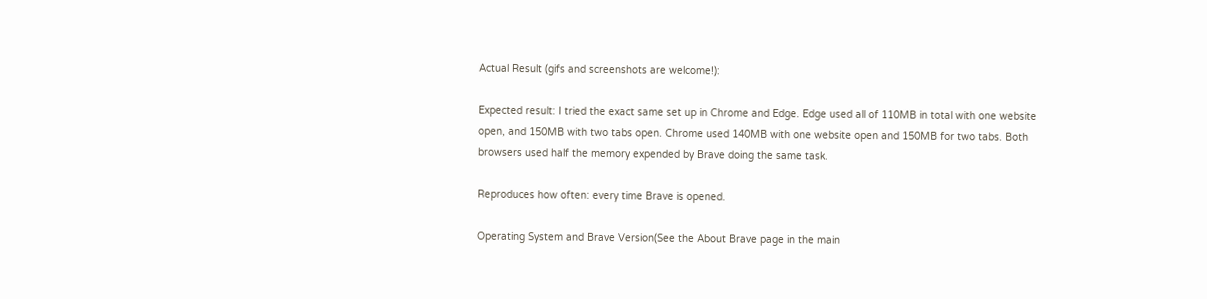Actual Result (gifs and screenshots are welcome!):

Expected result: I tried the exact same set up in Chrome and Edge. Edge used all of 110MB in total with one website open, and 150MB with two tabs open. Chrome used 140MB with one website open and 150MB for two tabs. Both browsers used half the memory expended by Brave doing the same task.

Reproduces how often: every time Brave is opened.

Operating System and Brave Version(See the About Brave page in the main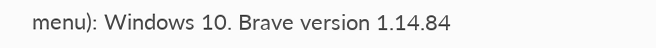menu): Windows 10. Brave version 1.14.84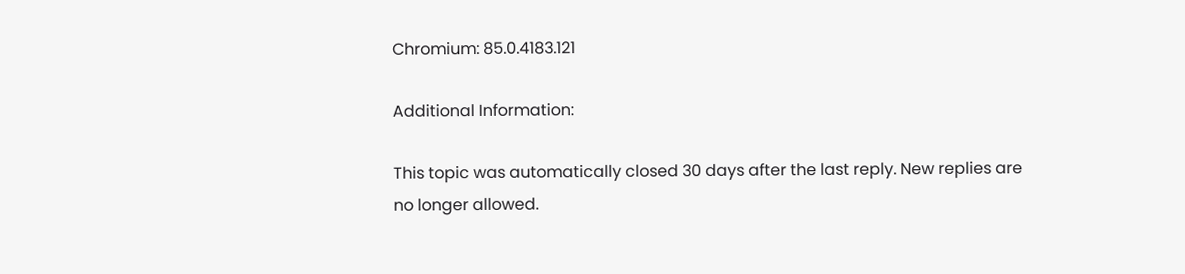Chromium: 85.0.4183.121

Additional Information:

This topic was automatically closed 30 days after the last reply. New replies are no longer allowed.